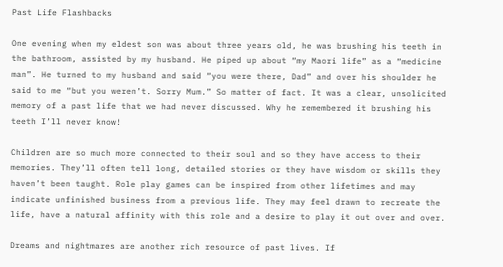Past Life Flashbacks

One evening when my eldest son was about three years old, he was brushing his teeth in the bathroom, assisted by my husband. He piped up about “my Maori life” as a “medicine man”. He turned to my husband and said “you were there, Dad” and over his shoulder he said to me “but you weren’t. Sorry Mum.” So matter of fact. It was a clear, unsolicited memory of a past life that we had never discussed. Why he remembered it brushing his teeth I’ll never know!

Children are so much more connected to their soul and so they have access to their memories. They’ll often tell long, detailed stories or they have wisdom or skills they haven’t been taught. Role play games can be inspired from other lifetimes and may indicate unfinished business from a previous life. They may feel drawn to recreate the life, have a natural affinity with this role and a desire to play it out over and over.

Dreams and nightmares are another rich resource of past lives. If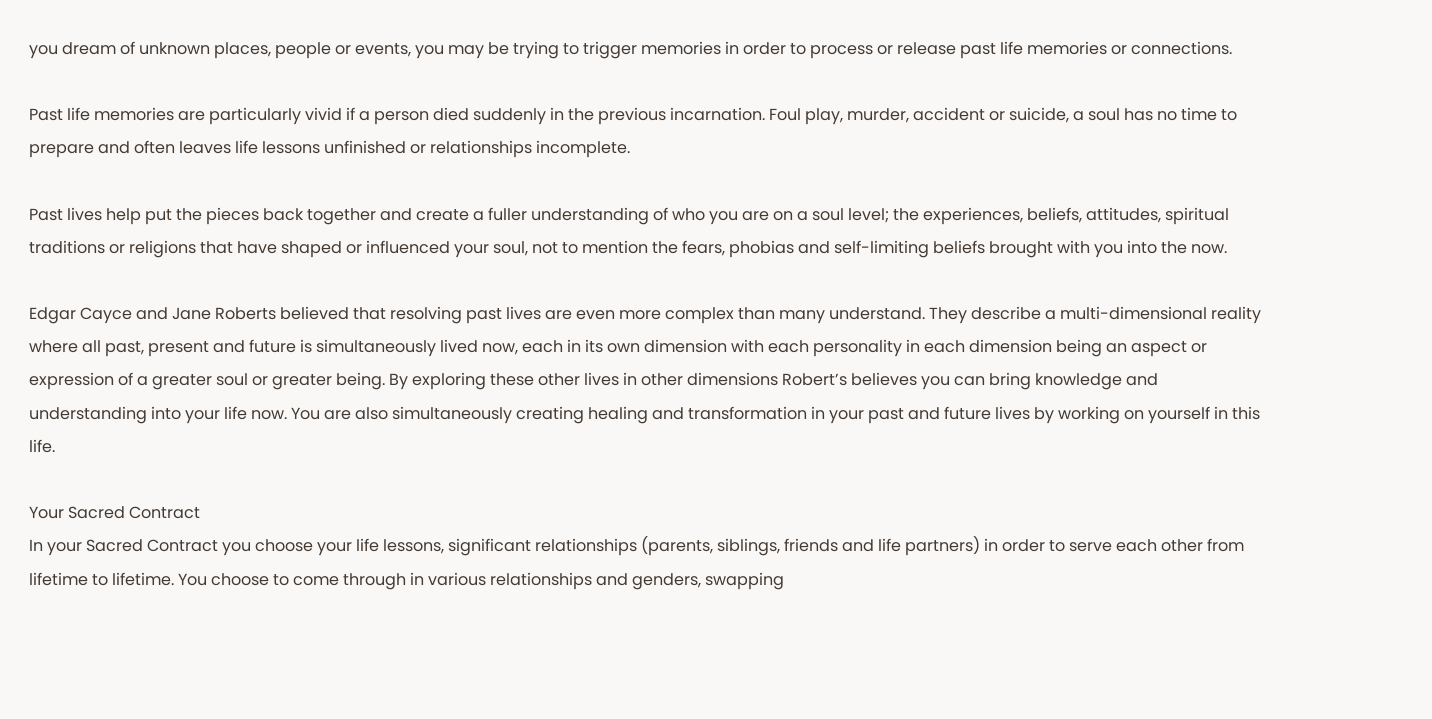you dream of unknown places, people or events, you may be trying to trigger memories in order to process or release past life memories or connections.

Past life memories are particularly vivid if a person died suddenly in the previous incarnation. Foul play, murder, accident or suicide, a soul has no time to prepare and often leaves life lessons unfinished or relationships incomplete.

Past lives help put the pieces back together and create a fuller understanding of who you are on a soul level; the experiences, beliefs, attitudes, spiritual traditions or religions that have shaped or influenced your soul, not to mention the fears, phobias and self-limiting beliefs brought with you into the now.

Edgar Cayce and Jane Roberts believed that resolving past lives are even more complex than many understand. They describe a multi-dimensional reality where all past, present and future is simultaneously lived now, each in its own dimension with each personality in each dimension being an aspect or expression of a greater soul or greater being. By exploring these other lives in other dimensions Robert’s believes you can bring knowledge and understanding into your life now. You are also simultaneously creating healing and transformation in your past and future lives by working on yourself in this life.

Your Sacred Contract
In your Sacred Contract you choose your life lessons, significant relationships (parents, siblings, friends and life partners) in order to serve each other from lifetime to lifetime. You choose to come through in various relationships and genders, swapping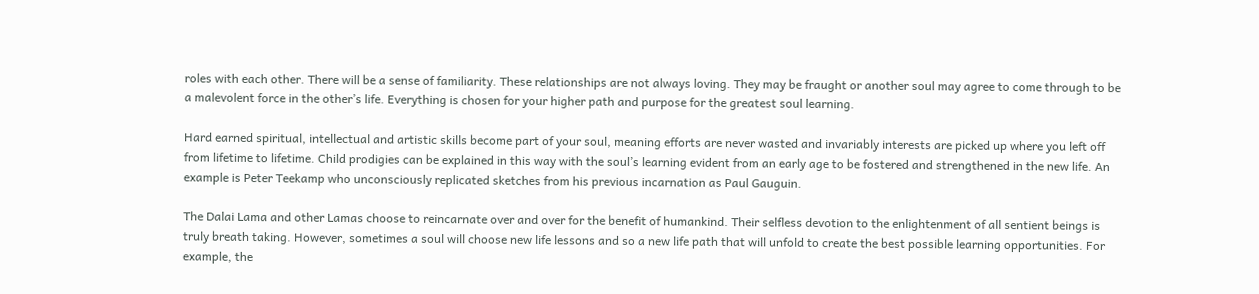roles with each other. There will be a sense of familiarity. These relationships are not always loving. They may be fraught or another soul may agree to come through to be a malevolent force in the other’s life. Everything is chosen for your higher path and purpose for the greatest soul learning.

Hard earned spiritual, intellectual and artistic skills become part of your soul, meaning efforts are never wasted and invariably interests are picked up where you left off from lifetime to lifetime. Child prodigies can be explained in this way with the soul’s learning evident from an early age to be fostered and strengthened in the new life. An example is Peter Teekamp who unconsciously replicated sketches from his previous incarnation as Paul Gauguin.

The Dalai Lama and other Lamas choose to reincarnate over and over for the benefit of humankind. Their selfless devotion to the enlightenment of all sentient beings is truly breath taking. However, sometimes a soul will choose new life lessons and so a new life path that will unfold to create the best possible learning opportunities. For example, the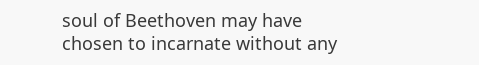soul of Beethoven may have chosen to incarnate without any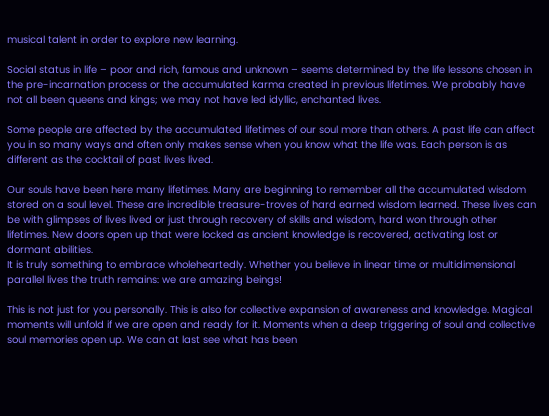musical talent in order to explore new learning.

Social status in life – poor and rich, famous and unknown – seems determined by the life lessons chosen in the pre-incarnation process or the accumulated karma created in previous lifetimes. We probably have not all been queens and kings; we may not have led idyllic, enchanted lives.

Some people are affected by the accumulated lifetimes of our soul more than others. A past life can affect you in so many ways and often only makes sense when you know what the life was. Each person is as different as the cocktail of past lives lived.

Our souls have been here many lifetimes. Many are beginning to remember all the accumulated wisdom stored on a soul level. These are incredible treasure-troves of hard earned wisdom learned. These lives can be with glimpses of lives lived or just through recovery of skills and wisdom, hard won through other lifetimes. New doors open up that were locked as ancient knowledge is recovered, activating lost or dormant abilities.
It is truly something to embrace wholeheartedly. Whether you believe in linear time or multidimensional parallel lives the truth remains: we are amazing beings!

This is not just for you personally. This is also for collective expansion of awareness and knowledge. Magical moments will unfold if we are open and ready for it. Moments when a deep triggering of soul and collective soul memories open up. We can at last see what has been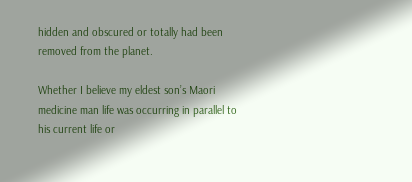hidden and obscured or totally had been removed from the planet.

Whether I believe my eldest son’s Maori medicine man life was occurring in parallel to his current life or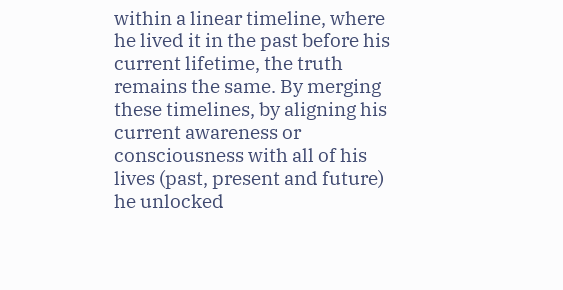within a linear timeline, where he lived it in the past before his current lifetime, the truth remains the same. By merging these timelines, by aligning his current awareness or consciousness with all of his lives (past, present and future) he unlocked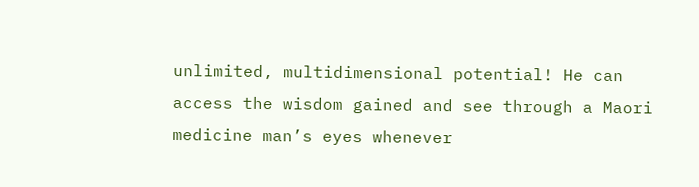unlimited, multidimensional potential! He can access the wisdom gained and see through a Maori medicine man’s eyes whenever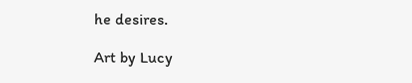he desires.

Art by Lucy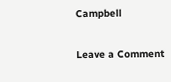Campbell

Leave a Comment